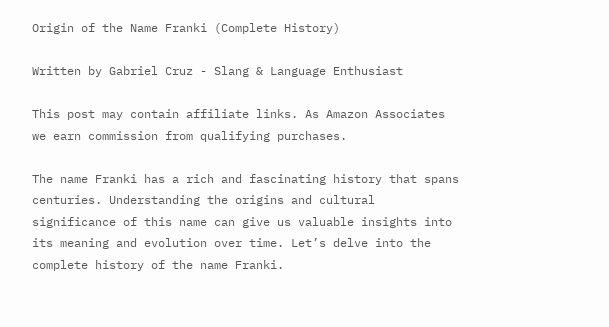Origin of the Name Franki (Complete History)

Written by Gabriel Cruz - Slang & Language Enthusiast

This post may contain affiliate links. As Amazon Associates we earn commission from qualifying purchases.

The name Franki has a rich and fascinating history that spans centuries. Understanding the origins and cultural significance of this name can give us valuable insights into its meaning and evolution over time. Let’s delve into the complete history of the name Franki.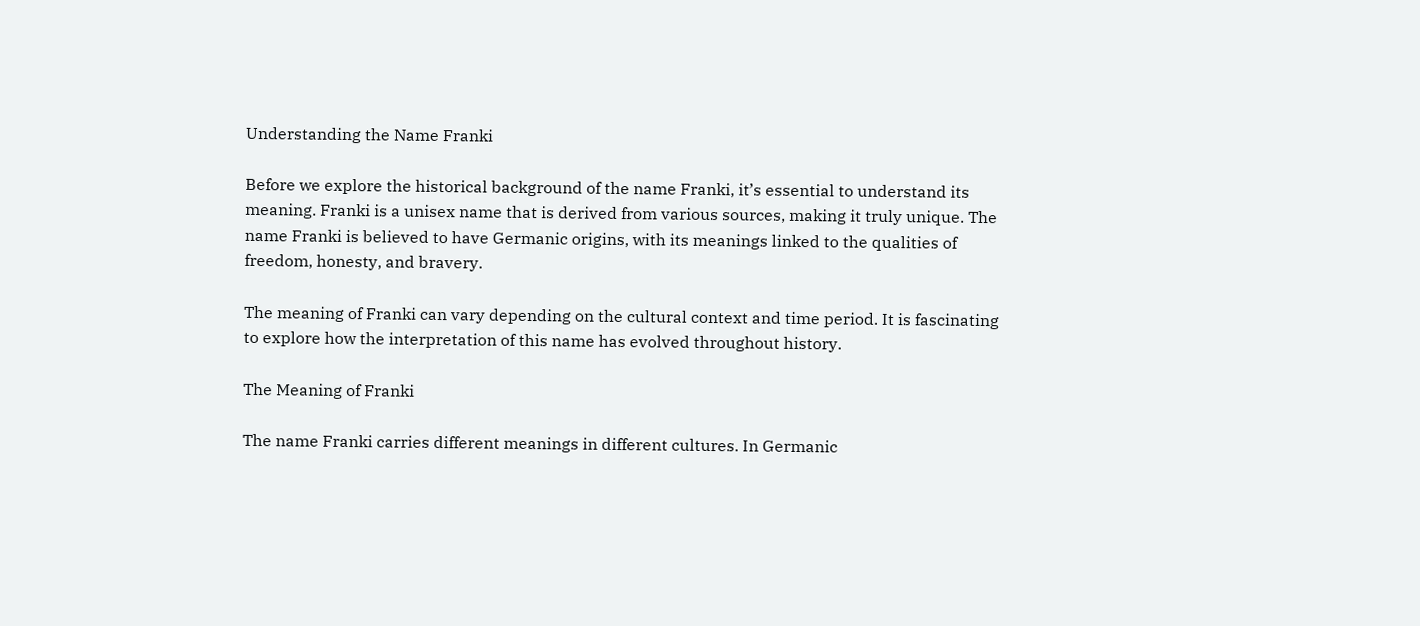Understanding the Name Franki

Before we explore the historical background of the name Franki, it’s essential to understand its meaning. Franki is a unisex name that is derived from various sources, making it truly unique. The name Franki is believed to have Germanic origins, with its meanings linked to the qualities of freedom, honesty, and bravery.

The meaning of Franki can vary depending on the cultural context and time period. It is fascinating to explore how the interpretation of this name has evolved throughout history.

The Meaning of Franki

The name Franki carries different meanings in different cultures. In Germanic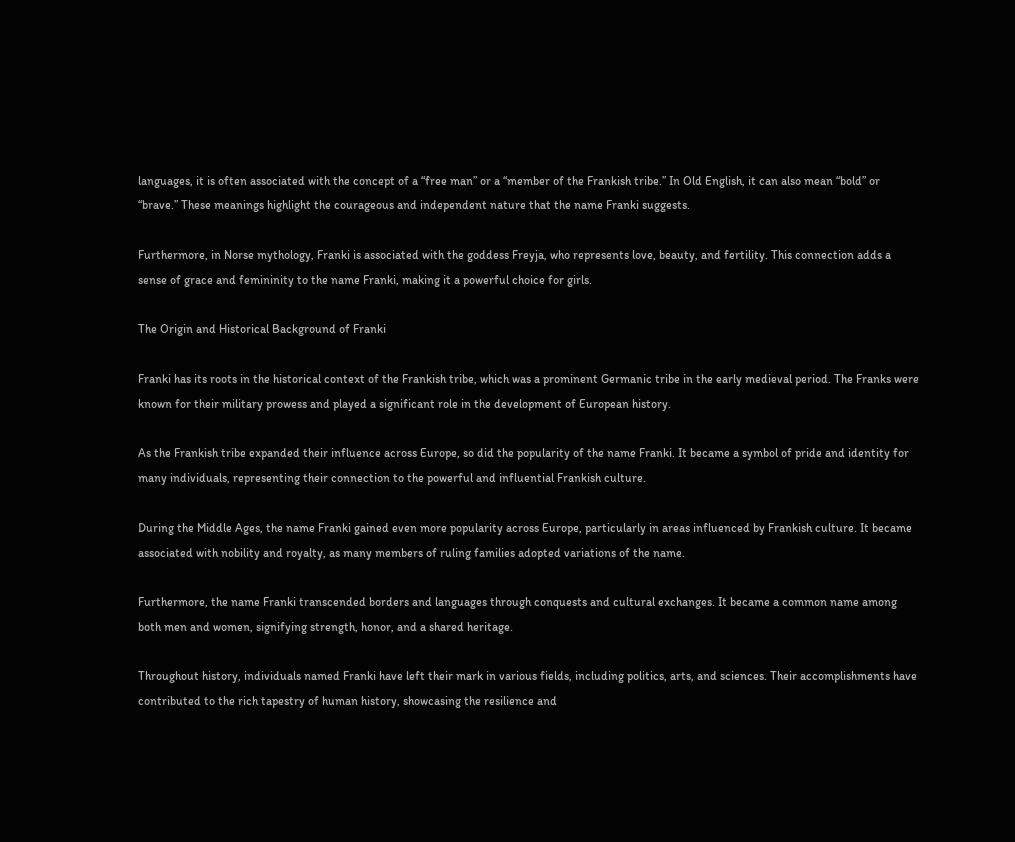languages, it is often associated with the concept of a “free man” or a “member of the Frankish tribe.” In Old English, it can also mean “bold” or “brave.” These meanings highlight the courageous and independent nature that the name Franki suggests.

Furthermore, in Norse mythology, Franki is associated with the goddess Freyja, who represents love, beauty, and fertility. This connection adds a sense of grace and femininity to the name Franki, making it a powerful choice for girls.

The Origin and Historical Background of Franki

Franki has its roots in the historical context of the Frankish tribe, which was a prominent Germanic tribe in the early medieval period. The Franks were known for their military prowess and played a significant role in the development of European history.

As the Frankish tribe expanded their influence across Europe, so did the popularity of the name Franki. It became a symbol of pride and identity for many individuals, representing their connection to the powerful and influential Frankish culture.

During the Middle Ages, the name Franki gained even more popularity across Europe, particularly in areas influenced by Frankish culture. It became associated with nobility and royalty, as many members of ruling families adopted variations of the name.

Furthermore, the name Franki transcended borders and languages through conquests and cultural exchanges. It became a common name among both men and women, signifying strength, honor, and a shared heritage.

Throughout history, individuals named Franki have left their mark in various fields, including politics, arts, and sciences. Their accomplishments have contributed to the rich tapestry of human history, showcasing the resilience and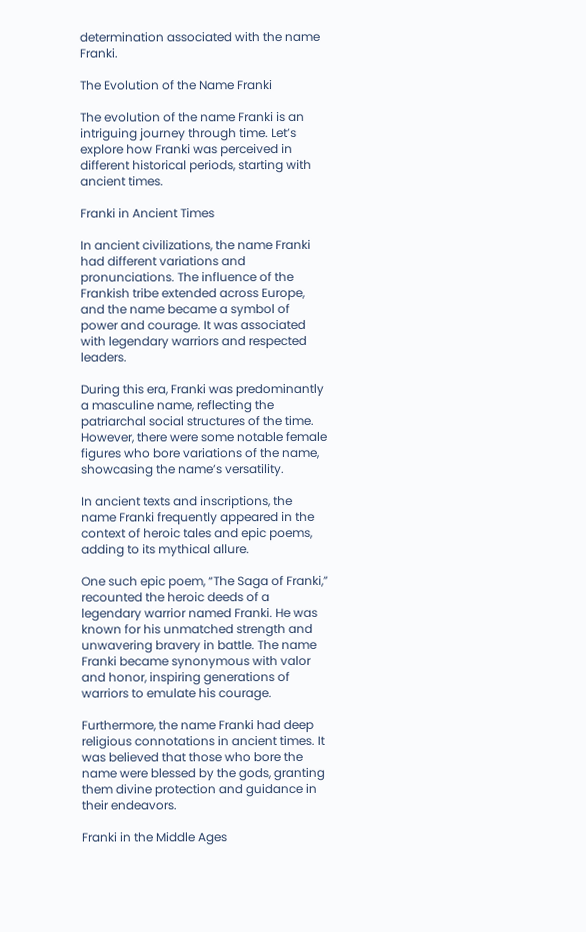determination associated with the name Franki.

The Evolution of the Name Franki

The evolution of the name Franki is an intriguing journey through time. Let’s explore how Franki was perceived in different historical periods, starting with ancient times.

Franki in Ancient Times

In ancient civilizations, the name Franki had different variations and pronunciations. The influence of the Frankish tribe extended across Europe, and the name became a symbol of power and courage. It was associated with legendary warriors and respected leaders.

During this era, Franki was predominantly a masculine name, reflecting the patriarchal social structures of the time. However, there were some notable female figures who bore variations of the name, showcasing the name’s versatility.

In ancient texts and inscriptions, the name Franki frequently appeared in the context of heroic tales and epic poems, adding to its mythical allure.

One such epic poem, “The Saga of Franki,” recounted the heroic deeds of a legendary warrior named Franki. He was known for his unmatched strength and unwavering bravery in battle. The name Franki became synonymous with valor and honor, inspiring generations of warriors to emulate his courage.

Furthermore, the name Franki had deep religious connotations in ancient times. It was believed that those who bore the name were blessed by the gods, granting them divine protection and guidance in their endeavors.

Franki in the Middle Ages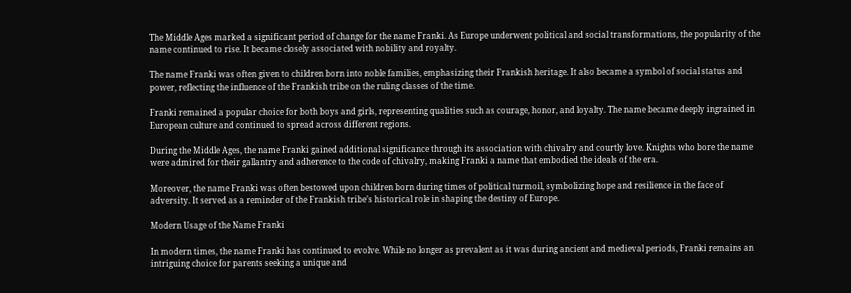The Middle Ages marked a significant period of change for the name Franki. As Europe underwent political and social transformations, the popularity of the name continued to rise. It became closely associated with nobility and royalty.

The name Franki was often given to children born into noble families, emphasizing their Frankish heritage. It also became a symbol of social status and power, reflecting the influence of the Frankish tribe on the ruling classes of the time.

Franki remained a popular choice for both boys and girls, representing qualities such as courage, honor, and loyalty. The name became deeply ingrained in European culture and continued to spread across different regions.

During the Middle Ages, the name Franki gained additional significance through its association with chivalry and courtly love. Knights who bore the name were admired for their gallantry and adherence to the code of chivalry, making Franki a name that embodied the ideals of the era.

Moreover, the name Franki was often bestowed upon children born during times of political turmoil, symbolizing hope and resilience in the face of adversity. It served as a reminder of the Frankish tribe’s historical role in shaping the destiny of Europe.

Modern Usage of the Name Franki

In modern times, the name Franki has continued to evolve. While no longer as prevalent as it was during ancient and medieval periods, Franki remains an intriguing choice for parents seeking a unique and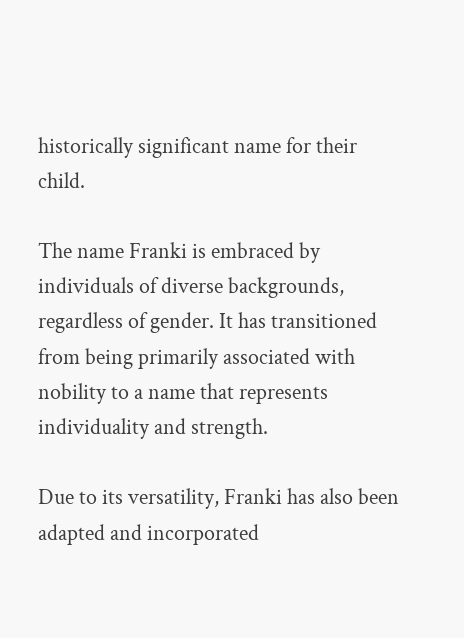historically significant name for their child.

The name Franki is embraced by individuals of diverse backgrounds, regardless of gender. It has transitioned from being primarily associated with nobility to a name that represents individuality and strength.

Due to its versatility, Franki has also been adapted and incorporated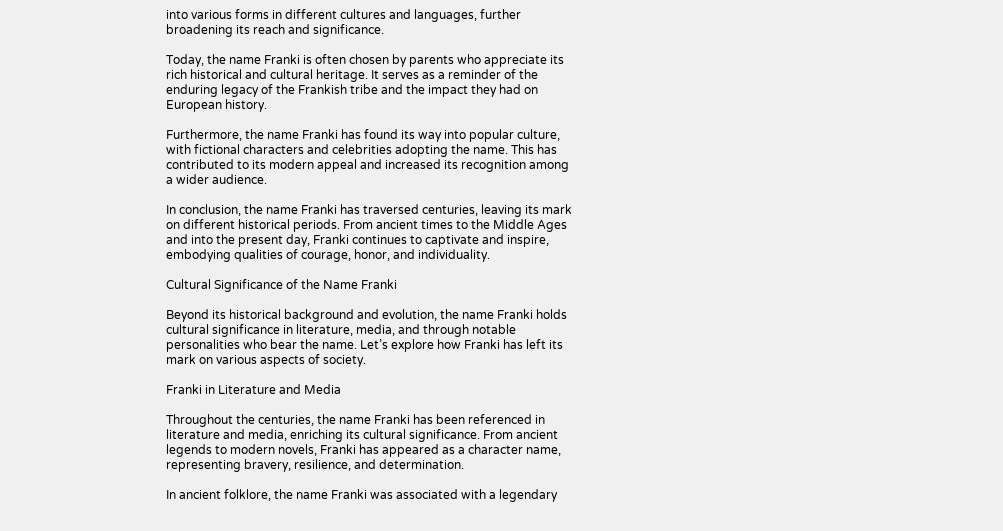into various forms in different cultures and languages, further broadening its reach and significance.

Today, the name Franki is often chosen by parents who appreciate its rich historical and cultural heritage. It serves as a reminder of the enduring legacy of the Frankish tribe and the impact they had on European history.

Furthermore, the name Franki has found its way into popular culture, with fictional characters and celebrities adopting the name. This has contributed to its modern appeal and increased its recognition among a wider audience.

In conclusion, the name Franki has traversed centuries, leaving its mark on different historical periods. From ancient times to the Middle Ages and into the present day, Franki continues to captivate and inspire, embodying qualities of courage, honor, and individuality.

Cultural Significance of the Name Franki

Beyond its historical background and evolution, the name Franki holds cultural significance in literature, media, and through notable personalities who bear the name. Let’s explore how Franki has left its mark on various aspects of society.

Franki in Literature and Media

Throughout the centuries, the name Franki has been referenced in literature and media, enriching its cultural significance. From ancient legends to modern novels, Franki has appeared as a character name, representing bravery, resilience, and determination.

In ancient folklore, the name Franki was associated with a legendary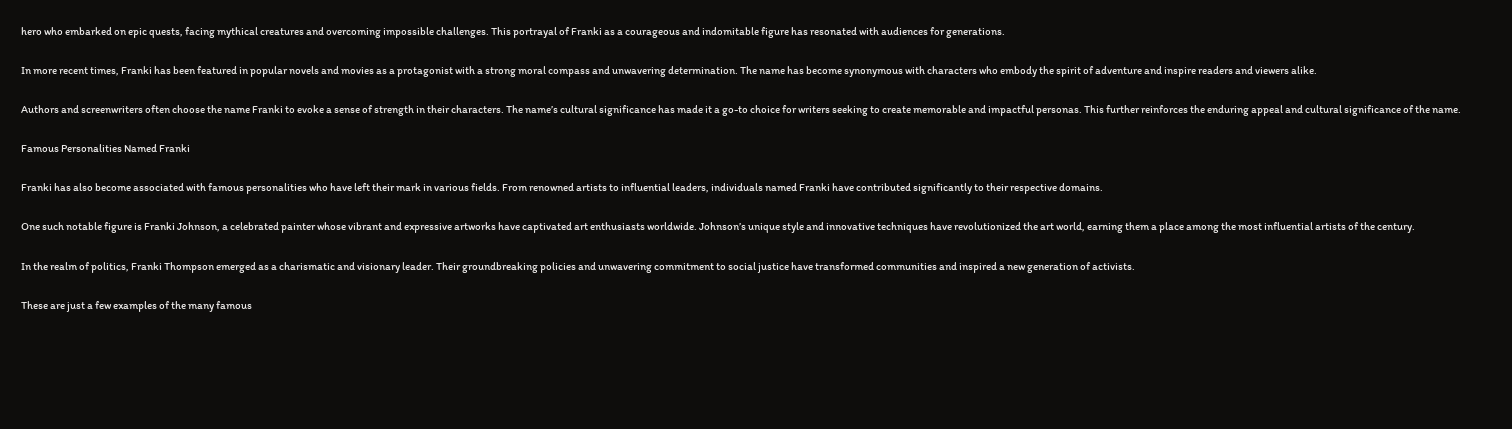hero who embarked on epic quests, facing mythical creatures and overcoming impossible challenges. This portrayal of Franki as a courageous and indomitable figure has resonated with audiences for generations.

In more recent times, Franki has been featured in popular novels and movies as a protagonist with a strong moral compass and unwavering determination. The name has become synonymous with characters who embody the spirit of adventure and inspire readers and viewers alike.

Authors and screenwriters often choose the name Franki to evoke a sense of strength in their characters. The name’s cultural significance has made it a go-to choice for writers seeking to create memorable and impactful personas. This further reinforces the enduring appeal and cultural significance of the name.

Famous Personalities Named Franki

Franki has also become associated with famous personalities who have left their mark in various fields. From renowned artists to influential leaders, individuals named Franki have contributed significantly to their respective domains.

One such notable figure is Franki Johnson, a celebrated painter whose vibrant and expressive artworks have captivated art enthusiasts worldwide. Johnson’s unique style and innovative techniques have revolutionized the art world, earning them a place among the most influential artists of the century.

In the realm of politics, Franki Thompson emerged as a charismatic and visionary leader. Their groundbreaking policies and unwavering commitment to social justice have transformed communities and inspired a new generation of activists.

These are just a few examples of the many famous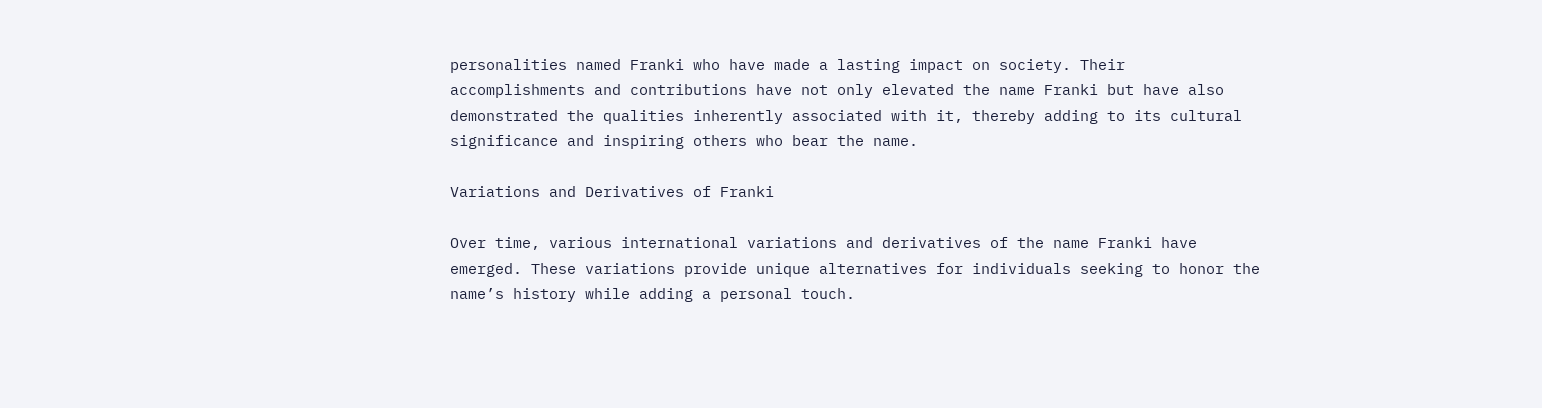personalities named Franki who have made a lasting impact on society. Their accomplishments and contributions have not only elevated the name Franki but have also demonstrated the qualities inherently associated with it, thereby adding to its cultural significance and inspiring others who bear the name.

Variations and Derivatives of Franki

Over time, various international variations and derivatives of the name Franki have emerged. These variations provide unique alternatives for individuals seeking to honor the name’s history while adding a personal touch.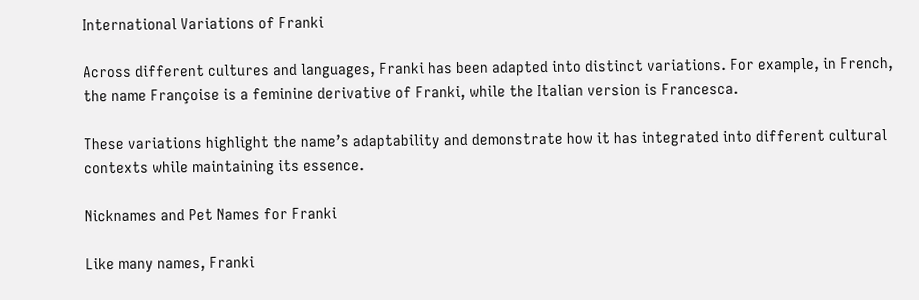International Variations of Franki

Across different cultures and languages, Franki has been adapted into distinct variations. For example, in French, the name Françoise is a feminine derivative of Franki, while the Italian version is Francesca.

These variations highlight the name’s adaptability and demonstrate how it has integrated into different cultural contexts while maintaining its essence.

Nicknames and Pet Names for Franki

Like many names, Franki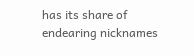has its share of endearing nicknames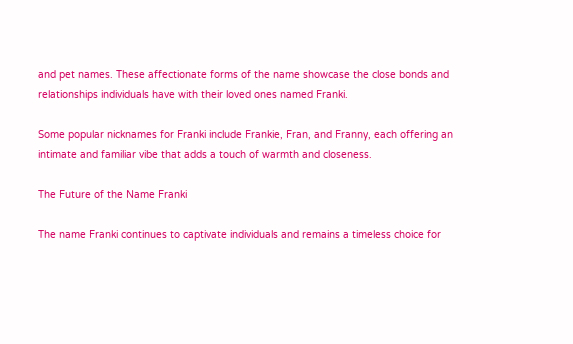and pet names. These affectionate forms of the name showcase the close bonds and relationships individuals have with their loved ones named Franki.

Some popular nicknames for Franki include Frankie, Fran, and Franny, each offering an intimate and familiar vibe that adds a touch of warmth and closeness.

The Future of the Name Franki

The name Franki continues to captivate individuals and remains a timeless choice for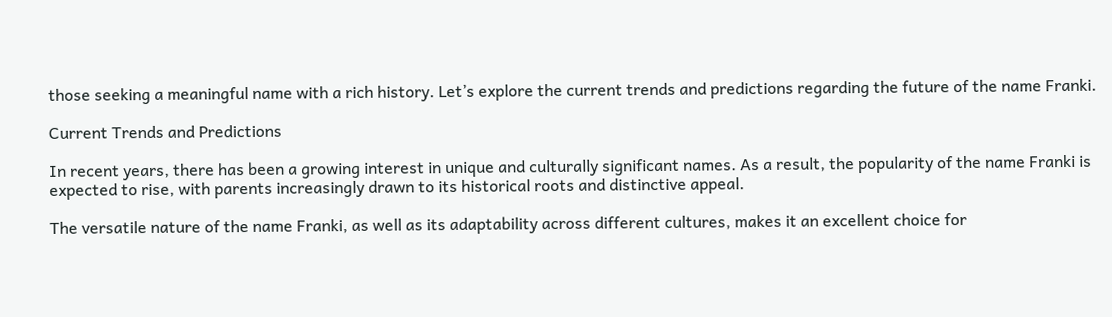those seeking a meaningful name with a rich history. Let’s explore the current trends and predictions regarding the future of the name Franki.

Current Trends and Predictions

In recent years, there has been a growing interest in unique and culturally significant names. As a result, the popularity of the name Franki is expected to rise, with parents increasingly drawn to its historical roots and distinctive appeal.

The versatile nature of the name Franki, as well as its adaptability across different cultures, makes it an excellent choice for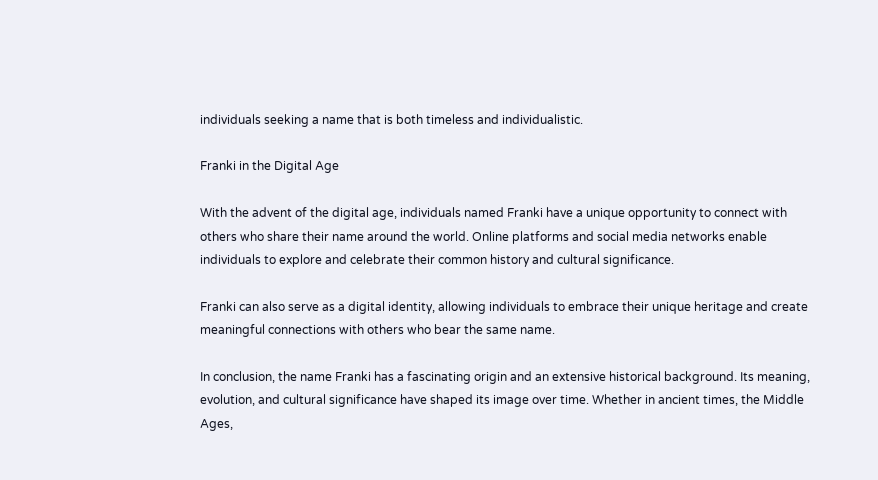individuals seeking a name that is both timeless and individualistic.

Franki in the Digital Age

With the advent of the digital age, individuals named Franki have a unique opportunity to connect with others who share their name around the world. Online platforms and social media networks enable individuals to explore and celebrate their common history and cultural significance.

Franki can also serve as a digital identity, allowing individuals to embrace their unique heritage and create meaningful connections with others who bear the same name.

In conclusion, the name Franki has a fascinating origin and an extensive historical background. Its meaning, evolution, and cultural significance have shaped its image over time. Whether in ancient times, the Middle Ages,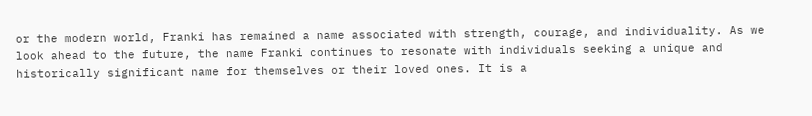or the modern world, Franki has remained a name associated with strength, courage, and individuality. As we look ahead to the future, the name Franki continues to resonate with individuals seeking a unique and historically significant name for themselves or their loved ones. It is a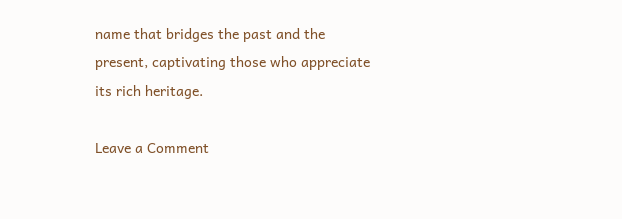name that bridges the past and the present, captivating those who appreciate its rich heritage.

Leave a Comment